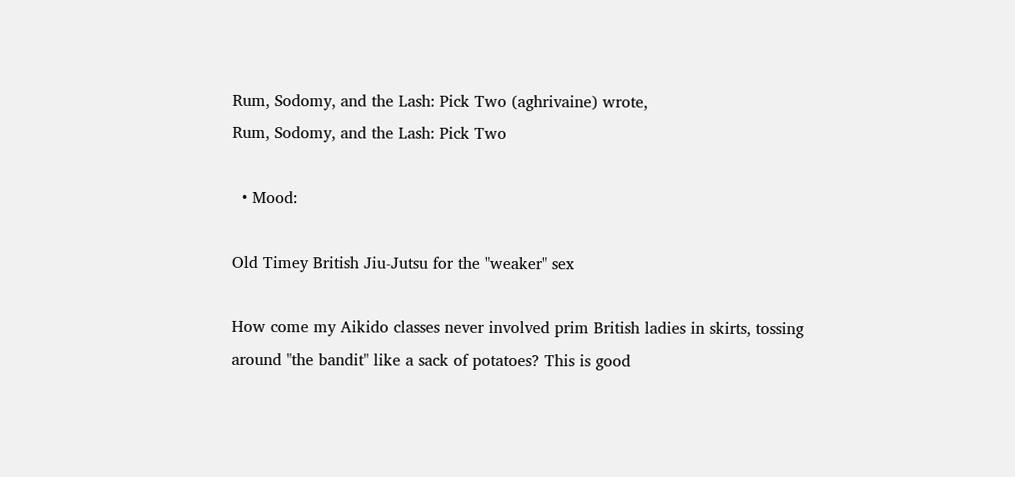Rum, Sodomy, and the Lash: Pick Two (aghrivaine) wrote,
Rum, Sodomy, and the Lash: Pick Two

  • Mood:

Old Timey British Jiu-Jutsu for the "weaker" sex

How come my Aikido classes never involved prim British ladies in skirts, tossing around "the bandit" like a sack of potatoes? This is good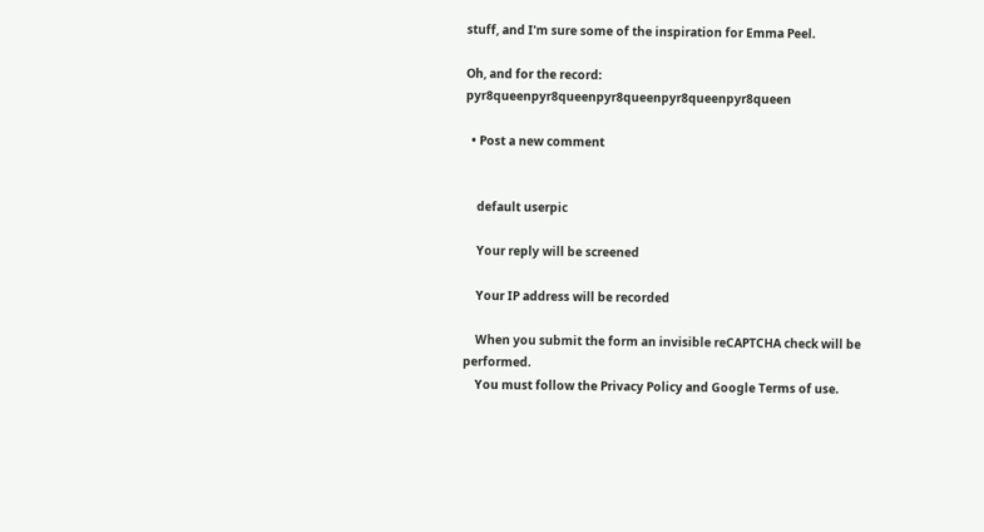stuff, and I'm sure some of the inspiration for Emma Peel.

Oh, and for the record: pyr8queenpyr8queenpyr8queenpyr8queenpyr8queen

  • Post a new comment


    default userpic

    Your reply will be screened

    Your IP address will be recorded

    When you submit the form an invisible reCAPTCHA check will be performed.
    You must follow the Privacy Policy and Google Terms of use.